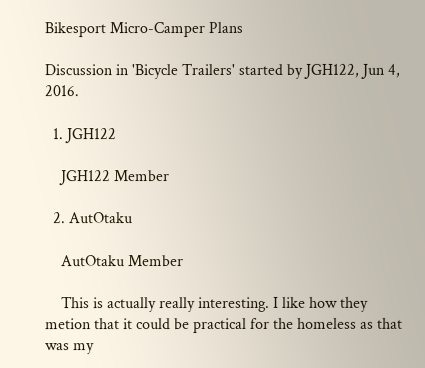Bikesport Micro-Camper Plans

Discussion in 'Bicycle Trailers' started by JGH122, Jun 4, 2016.

  1. JGH122

    JGH122 Member

  2. AutOtaku

    AutOtaku Member

    This is actually really interesting. I like how they metion that it could be practical for the homeless as that was my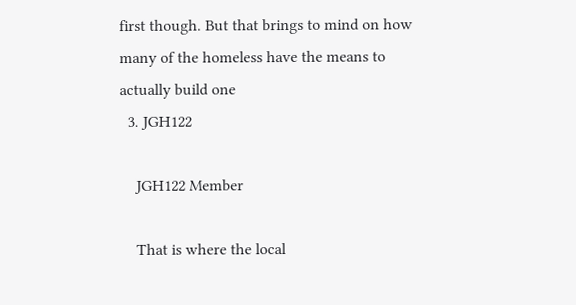first though. But that brings to mind on how many of the homeless have the means to actually build one
  3. JGH122

    JGH122 Member

    That is where the local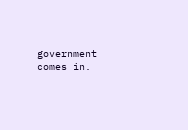government comes in.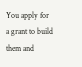You apply for a grant to build them and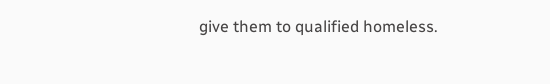give them to qualified homeless.